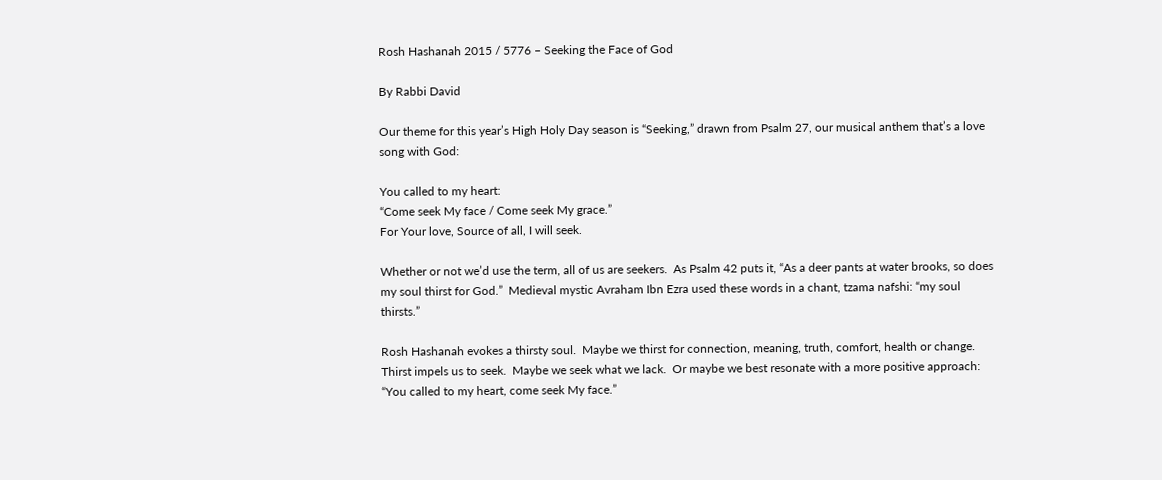Rosh Hashanah 2015 / 5776 – Seeking the Face of God

By Rabbi David

Our theme for this year’s High Holy Day season is “Seeking,” drawn from Psalm 27, our musical anthem that’s a love song with God:

You called to my heart:
“Come seek My face / Come seek My grace.”
For Your love, Source of all, I will seek.

Whether or not we’d use the term, all of us are seekers.  As Psalm 42 puts it, “As a deer pants at water brooks, so does my soul thirst for God.”  Medieval mystic Avraham Ibn Ezra used these words in a chant, tzama nafshi: “my soul thirsts.”

Rosh Hashanah evokes a thirsty soul.  Maybe we thirst for connection, meaning, truth, comfort, health or change.  Thirst impels us to seek.  Maybe we seek what we lack.  Or maybe we best resonate with a more positive approach: “You called to my heart, come seek My face.”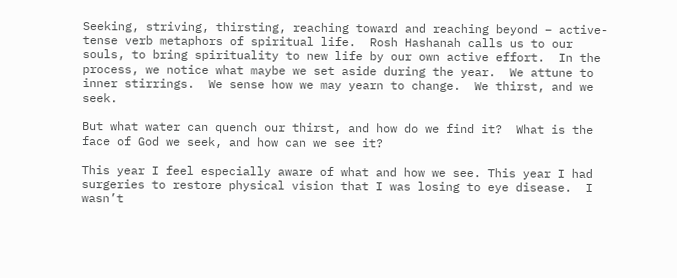Seeking, striving, thirsting, reaching toward and reaching beyond – active-tense verb metaphors of spiritual life.  Rosh Hashanah calls us to our souls, to bring spirituality to new life by our own active effort.  In the process, we notice what maybe we set aside during the year.  We attune to inner stirrings.  We sense how we may yearn to change.  We thirst, and we seek.

But what water can quench our thirst, and how do we find it?  What is the face of God we seek, and how can we see it?

This year I feel especially aware of what and how we see. This year I had surgeries to restore physical vision that I was losing to eye disease.  I wasn’t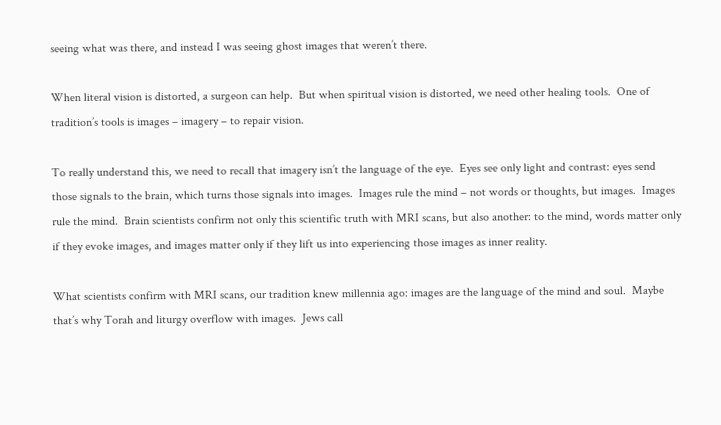seeing what was there, and instead I was seeing ghost images that weren’t there.

When literal vision is distorted, a surgeon can help.  But when spiritual vision is distorted, we need other healing tools.  One of tradition’s tools is images – imagery – to repair vision.

To really understand this, we need to recall that imagery isn’t the language of the eye.  Eyes see only light and contrast: eyes send those signals to the brain, which turns those signals into images.  Images rule the mind – not words or thoughts, but images.  Images rule the mind.  Brain scientists confirm not only this scientific truth with MRI scans, but also another: to the mind, words matter only if they evoke images, and images matter only if they lift us into experiencing those images as inner reality.

What scientists confirm with MRI scans, our tradition knew millennia ago: images are the language of the mind and soul.  Maybe that’s why Torah and liturgy overflow with images.  Jews call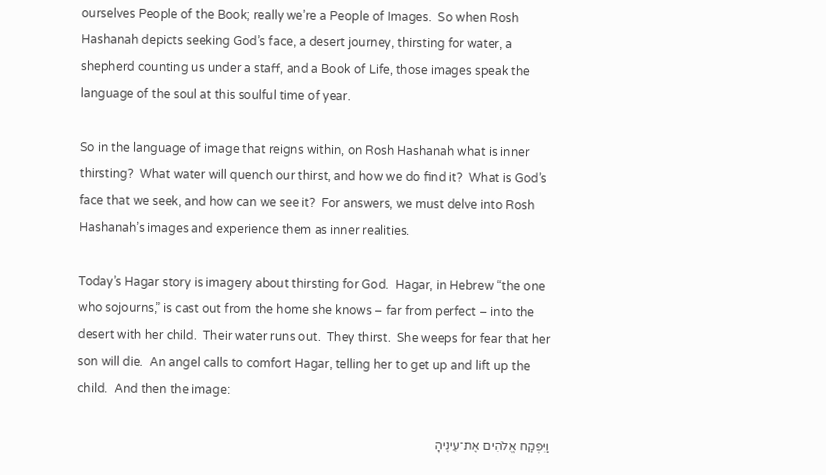ourselves People of the Book; really we’re a People of Images.  So when Rosh Hashanah depicts seeking God’s face, a desert journey, thirsting for water, a shepherd counting us under a staff, and a Book of Life, those images speak the language of the soul at this soulful time of year.

So in the language of image that reigns within, on Rosh Hashanah what is inner thirsting?  What water will quench our thirst, and how we do find it?  What is God’s face that we seek, and how can we see it?  For answers, we must delve into Rosh Hashanah’s images and experience them as inner realities.

Today’s Hagar story is imagery about thirsting for God.  Hagar, in Hebrew “the one who sojourns,” is cast out from the home she knows – far from perfect – into the desert with her child.  Their water runs out.  They thirst.  She weeps for fear that her son will die.  An angel calls to comfort Hagar, telling her to get up and lift up the child.  And then the image:

וַיִּפְקַח אֱלֹהִים אֶת־עֵינֶיהָ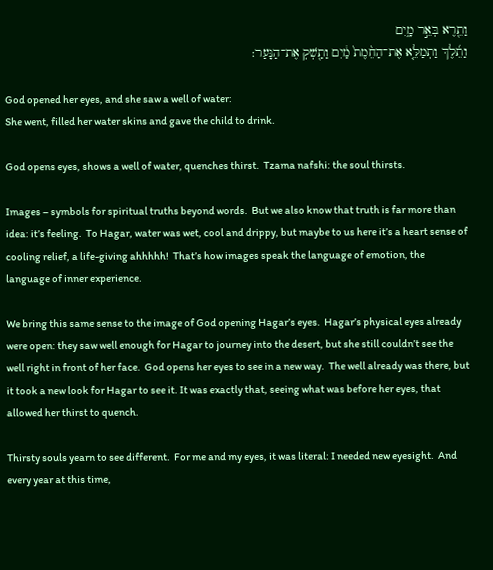וַתֵ֖רֶא בְּאֵ֣ר מָ֑יִם
וַתֵ֜לֶךְ וַתְמַלֵּ֤א אֶת־הַחֵ֨מֶת֙ מַ֔יִם וַתַ֖שְׁקְ אֶת־הַנָּעַר:

God opened her eyes, and she saw a well of water:
She went, filled her water skins and gave the child to drink.

God opens eyes, shows a well of water, quenches thirst.  Tzama nafshi: the soul thirsts.

Images – symbols for spiritual truths beyond words.  But we also know that truth is far more than idea: it’s feeling.  To Hagar, water was wet, cool and drippy, but maybe to us here it’s a heart sense of cooling relief, a life-giving ahhhhh!  That’s how images speak the language of emotion, the language of inner experience.

We bring this same sense to the image of God opening Hagar’s eyes.  Hagar’s physical eyes already were open: they saw well enough for Hagar to journey into the desert, but she still couldn’t see the well right in front of her face.  God opens her eyes to see in a new way.  The well already was there, but it took a new look for Hagar to see it. It was exactly that, seeing what was before her eyes, that allowed her thirst to quench.

Thirsty souls yearn to see different.  For me and my eyes, it was literal: I needed new eyesight.  And every year at this time,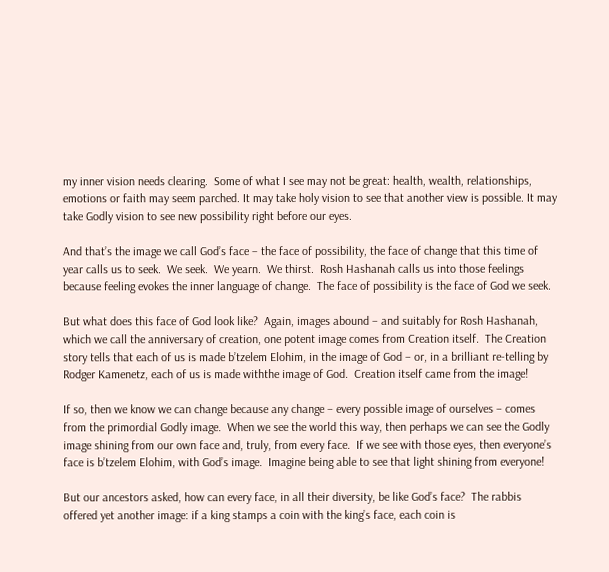my inner vision needs clearing.  Some of what I see may not be great: health, wealth, relationships, emotions or faith may seem parched. It may take holy vision to see that another view is possible. It may take Godly vision to see new possibility right before our eyes.

And that’s the image we call God’s face – the face of possibility, the face of change that this time of year calls us to seek.  We seek.  We yearn.  We thirst.  Rosh Hashanah calls us into those feelings because feeling evokes the inner language of change.  The face of possibility is the face of God we seek.

But what does this face of God look like?  Again, images abound – and suitably for Rosh Hashanah, which we call the anniversary of creation, one potent image comes from Creation itself.  The Creation story tells that each of us is made b’tzelem Elohim, in the image of God – or, in a brilliant re-telling by Rodger Kamenetz, each of us is made withthe image of God.  Creation itself came from the image!

If so, then we know we can change because any change – every possible image of ourselves – comes from the primordial Godly image.  When we see the world this way, then perhaps we can see the Godly image shining from our own face and, truly, from every face.  If we see with those eyes, then everyone’s face is b’tzelem Elohim, with God’s image.  Imagine being able to see that light shining from everyone!

But our ancestors asked, how can every face, in all their diversity, be like God’s face?  The rabbis offered yet another image: if a king stamps a coin with the king’s face, each coin is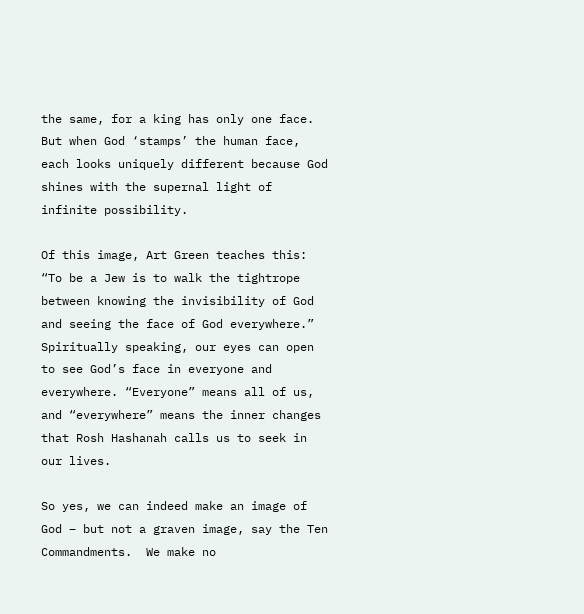the same, for a king has only one face.  But when God ‘stamps’ the human face, each looks uniquely different because God shines with the supernal light of infinite possibility.

Of this image, Art Green teaches this: “To be a Jew is to walk the tightrope between knowing the invisibility of God and seeing the face of God everywhere.” Spiritually speaking, our eyes can open to see God’s face in everyone and everywhere. “Everyone” means all of us, and “everywhere” means the inner changes that Rosh Hashanah calls us to seek in our lives.

So yes, we can indeed make an image of God – but not a graven image, say the Ten Commandments.  We make no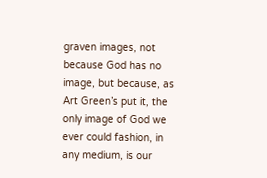graven images, not because God has no image, but because, as Art Green’s put it, the only image of God we ever could fashion, in any medium, is our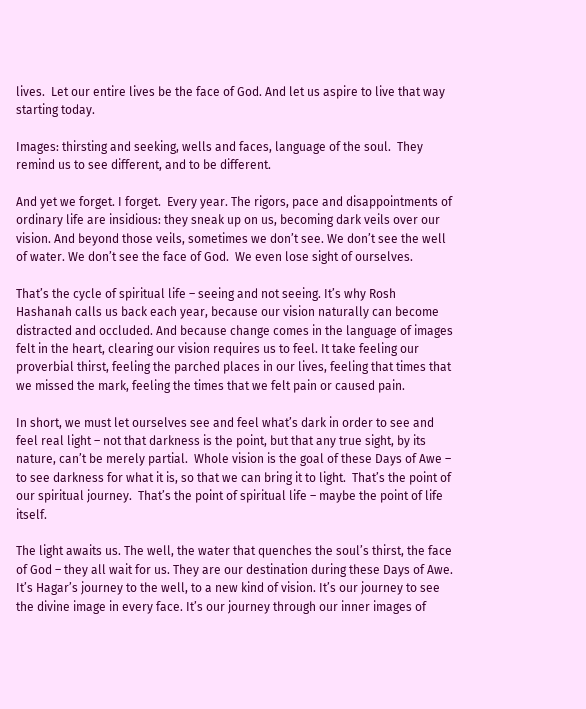lives.  Let our entire lives be the face of God. And let us aspire to live that way starting today.

Images: thirsting and seeking, wells and faces, language of the soul.  They remind us to see different, and to be different.

And yet we forget. I forget.  Every year. The rigors, pace and disappointments of ordinary life are insidious: they sneak up on us, becoming dark veils over our vision. And beyond those veils, sometimes we don’t see. We don’t see the well of water. We don’t see the face of God.  We even lose sight of ourselves.

That’s the cycle of spiritual life – seeing and not seeing. It’s why Rosh Hashanah calls us back each year, because our vision naturally can become distracted and occluded. And because change comes in the language of images felt in the heart, clearing our vision requires us to feel. It take feeling our proverbial thirst, feeling the parched places in our lives, feeling that times that we missed the mark, feeling the times that we felt pain or caused pain.

In short, we must let ourselves see and feel what’s dark in order to see and feel real light – not that darkness is the point, but that any true sight, by its nature, can’t be merely partial.  Whole vision is the goal of these Days of Awe – to see darkness for what it is, so that we can bring it to light.  That’s the point of our spiritual journey.  That’s the point of spiritual life – maybe the point of life itself.

The light awaits us. The well, the water that quenches the soul’s thirst, the face of God – they all wait for us. They are our destination during these Days of Awe. It’s Hagar’s journey to the well, to a new kind of vision. It’s our journey to see the divine image in every face. It’s our journey through our inner images of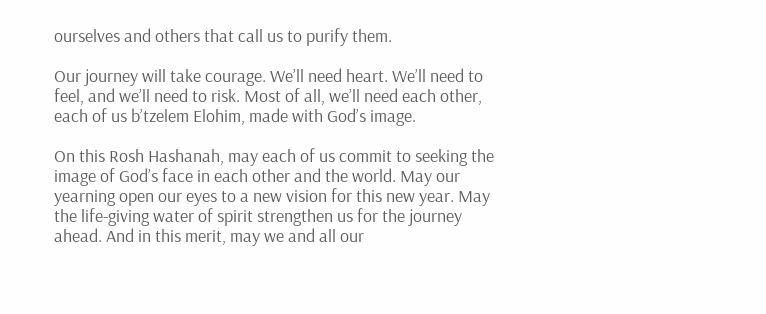ourselves and others that call us to purify them.

Our journey will take courage. We’ll need heart. We’ll need to feel, and we’ll need to risk. Most of all, we’ll need each other, each of us b’tzelem Elohim, made with God’s image.

On this Rosh Hashanah, may each of us commit to seeking the image of God’s face in each other and the world. May our yearning open our eyes to a new vision for this new year. May the life-giving water of spirit strengthen us for the journey ahead. And in this merit, may we and all our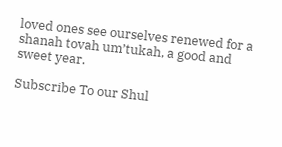loved ones see ourselves renewed for a shanah tovah um’tukah, a good and sweet year.

Subscribe To our Shul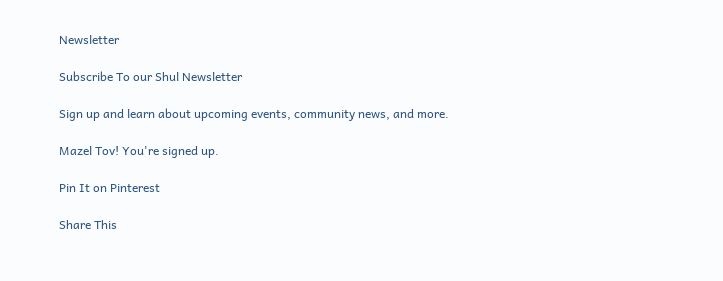Newsletter

Subscribe To our Shul Newsletter

Sign up and learn about upcoming events, community news, and more.

Mazel Tov! You're signed up.

Pin It on Pinterest

Share This